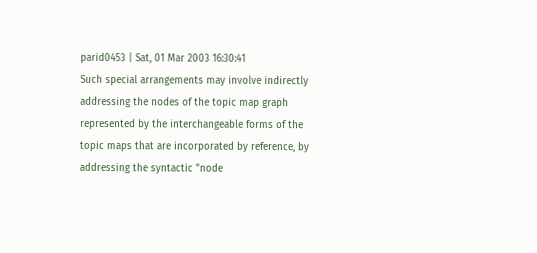parid0453 | Sat, 01 Mar 2003 16:30:41
Such special arrangements may involve indirectly addressing the nodes of the topic map graph represented by the interchangeable forms of the topic maps that are incorporated by reference, by addressing the syntactic "node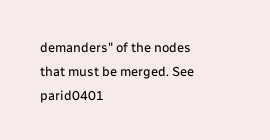demanders" of the nodes that must be merged. See parid0401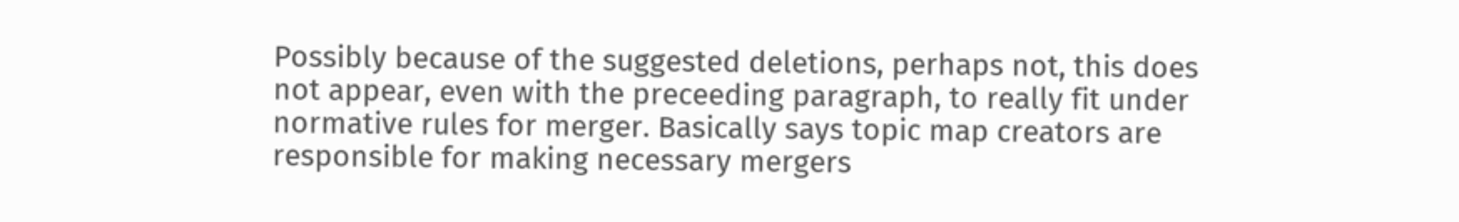Possibly because of the suggested deletions, perhaps not, this does
not appear, even with the preceeding paragraph, to really fit under
normative rules for merger. Basically says topic map creators are
responsible for making necessary mergers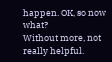happen. OK, so now what?
Without more, not really helpful.